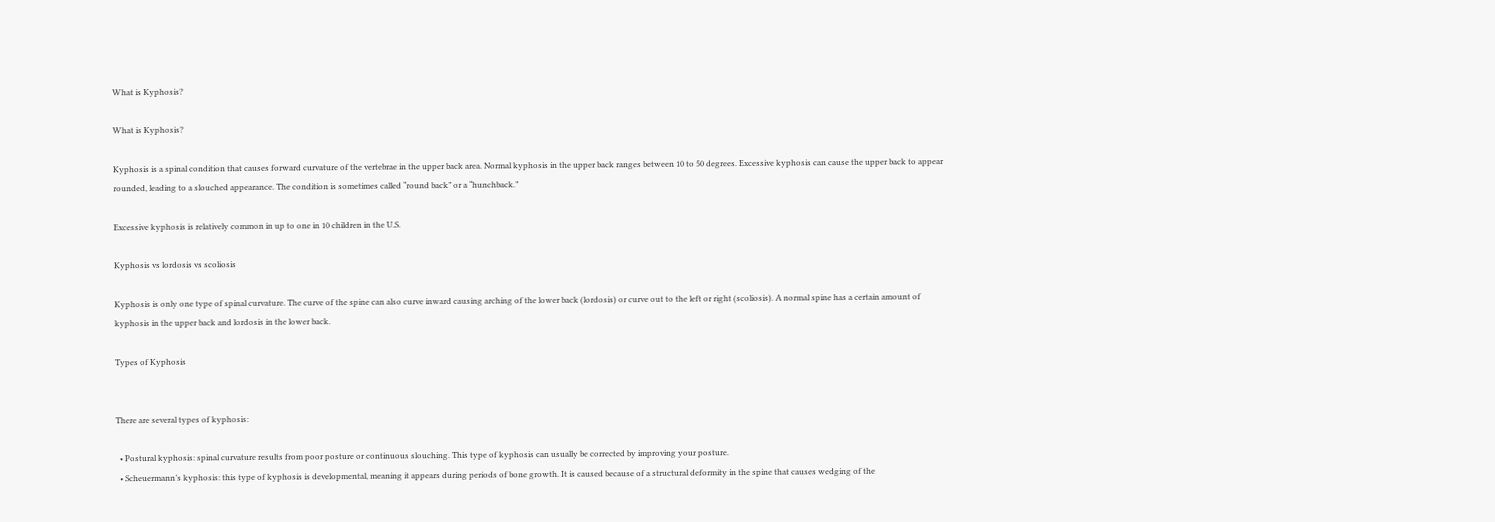What is Kyphosis?

What is Kyphosis?

Kyphosis is a spinal condition that causes forward curvature of the vertebrae in the upper back area. Normal kyphosis in the upper back ranges between 10 to 50 degrees. Excessive kyphosis can cause the upper back to appear rounded, leading to a slouched appearance. The condition is sometimes called “round back” or a “hunchback.”

Excessive kyphosis is relatively common in up to one in 10 children in the U.S.

Kyphosis vs lordosis vs scoliosis

Kyphosis is only one type of spinal curvature. The curve of the spine can also curve inward causing arching of the lower back (lordosis) or curve out to the left or right (scoliosis). A normal spine has a certain amount of kyphosis in the upper back and lordosis in the lower back.

Types of Kyphosis


There are several types of kyphosis:

  • Postural kyphosis: spinal curvature results from poor posture or continuous slouching. This type of kyphosis can usually be corrected by improving your posture.
  • Scheuermann’s kyphosis: this type of kyphosis is developmental, meaning it appears during periods of bone growth. It is caused because of a structural deformity in the spine that causes wedging of the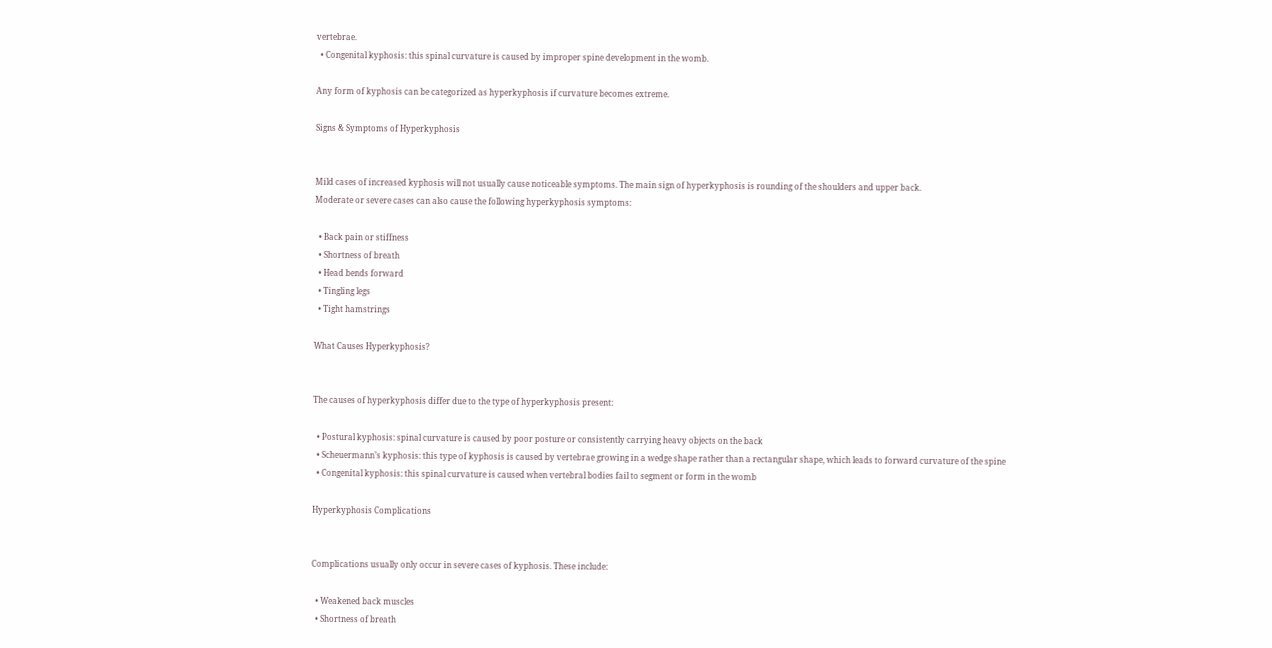vertebrae.
  • Congenital kyphosis: this spinal curvature is caused by improper spine development in the womb.

Any form of kyphosis can be categorized as hyperkyphosis if curvature becomes extreme.

Signs & Symptoms of Hyperkyphosis


Mild cases of increased kyphosis will not usually cause noticeable symptoms. The main sign of hyperkyphosis is rounding of the shoulders and upper back.
Moderate or severe cases can also cause the following hyperkyphosis symptoms:

  • Back pain or stiffness
  • Shortness of breath
  • Head bends forward
  • Tingling legs
  • Tight hamstrings

What Causes Hyperkyphosis?


The causes of hyperkyphosis differ due to the type of hyperkyphosis present:

  • Postural kyphosis: spinal curvature is caused by poor posture or consistently carrying heavy objects on the back
  • Scheuermann’s kyphosis: this type of kyphosis is caused by vertebrae growing in a wedge shape rather than a rectangular shape, which leads to forward curvature of the spine
  • Congenital kyphosis: this spinal curvature is caused when vertebral bodies fail to segment or form in the womb

Hyperkyphosis Complications


Complications usually only occur in severe cases of kyphosis. These include:

  • Weakened back muscles
  • Shortness of breath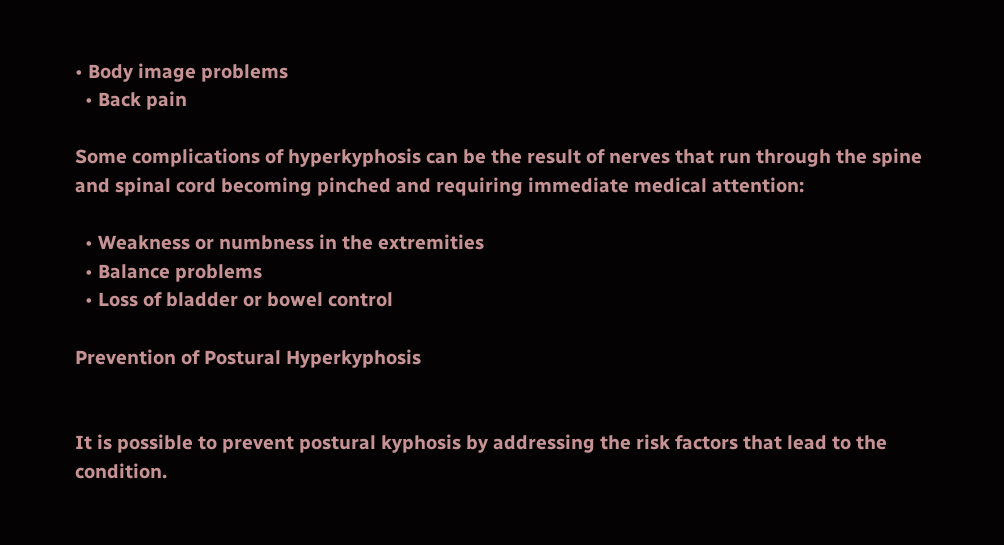• Body image problems
  • Back pain

Some complications of hyperkyphosis can be the result of nerves that run through the spine and spinal cord becoming pinched and requiring immediate medical attention:

  • Weakness or numbness in the extremities
  • Balance problems
  • Loss of bladder or bowel control

Prevention of Postural Hyperkyphosis


It is possible to prevent postural kyphosis by addressing the risk factors that lead to the condition.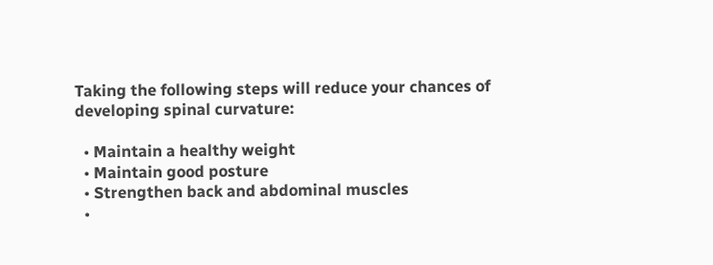Taking the following steps will reduce your chances of developing spinal curvature:

  • Maintain a healthy weight
  • Maintain good posture
  • Strengthen back and abdominal muscles
  •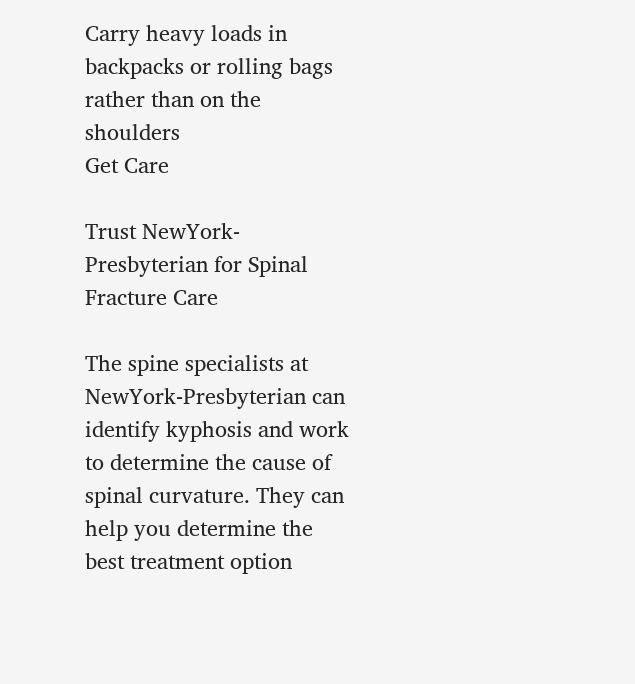Carry heavy loads in backpacks or rolling bags rather than on the shoulders
Get Care

Trust NewYork-Presbyterian for Spinal Fracture Care

The spine specialists at NewYork-Presbyterian can identify kyphosis and work to determine the cause of spinal curvature. They can help you determine the best treatment option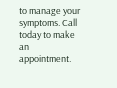to manage your symptoms. Call today to make an appointment.